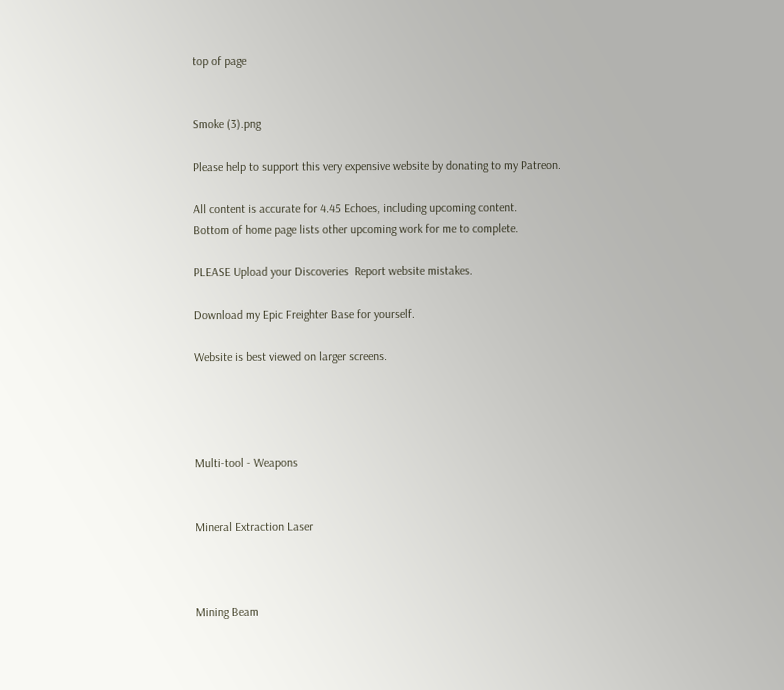top of page


Smoke (3).png

Please help to support this very expensive website by donating to my Patreon.

All content is accurate for 4.45 Echoes, including upcoming content.
Bottom of home page lists other upcoming work for me to complete.

PLEASE Upload your Discoveries  Report website mistakes.

Download my Epic Freighter Base for yourself.

Website is best viewed on larger screens.




Multi-tool - Weapons


Mineral Extraction Laser



Mining Beam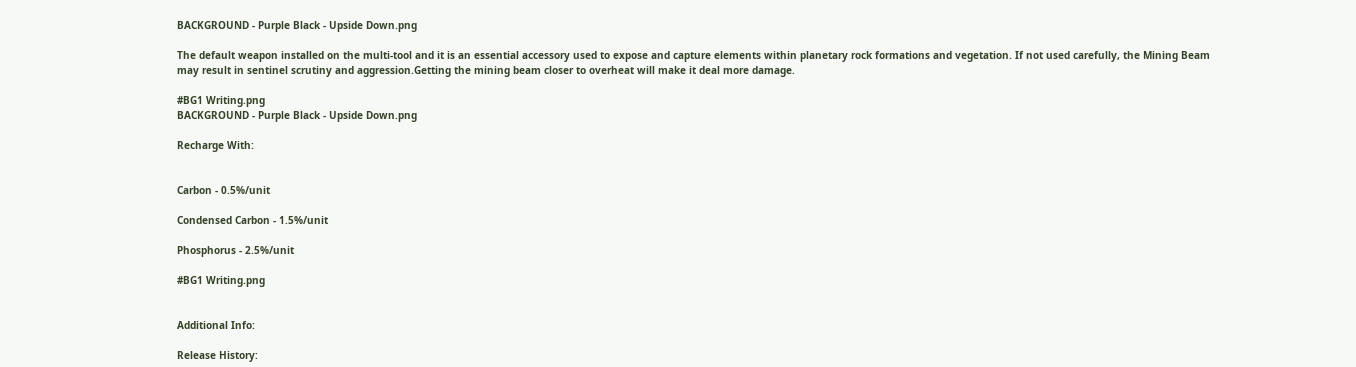BACKGROUND - Purple Black - Upside Down.png

The default weapon installed on the multi-tool and it is an essential accessory used to expose and capture elements within planetary rock formations and vegetation. If not used carefully, the Mining Beam may result in sentinel scrutiny and aggression.Getting the mining beam closer to overheat will make it deal more damage.

#BG1 Writing.png
BACKGROUND - Purple Black - Upside Down.png

Recharge With:


Carbon - 0.5%/unit

Condensed Carbon - 1.5%/unit

Phosphorus - 2.5%/unit

#BG1 Writing.png


Additional Info:

Release History: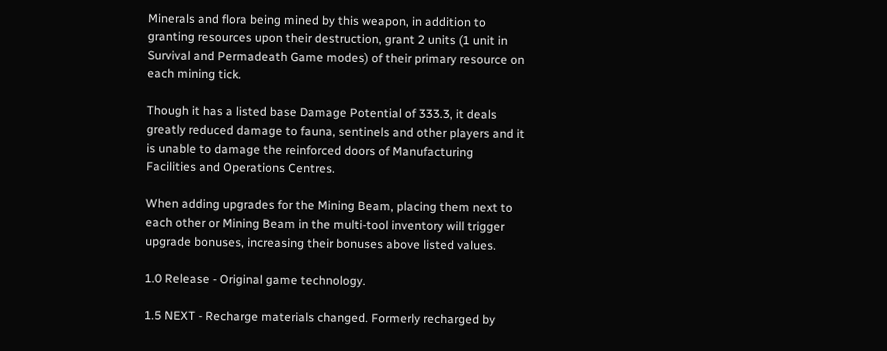Minerals and flora being mined by this weapon, in addition to granting resources upon their destruction, grant 2 units (1 unit in Survival and Permadeath Game modes) of their primary resource on each mining tick.

Though it has a listed base Damage Potential of 333.3, it deals greatly reduced damage to fauna, sentinels and other players and it is unable to damage the reinforced doors of Manufacturing Facilities and Operations Centres.

When adding upgrades for the Mining Beam, placing them next to each other or Mining Beam in the multi-tool inventory will trigger upgrade bonuses, increasing their bonuses above listed values.

1.0 Release - Original game technology.

1.5 NEXT - Recharge materials changed. Formerly recharged by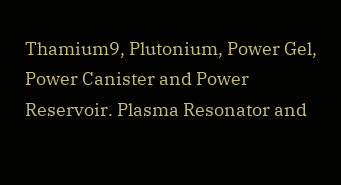Thamium9, Plutonium, Power Gel, Power Canister and Power Reservoir. Plasma Resonator and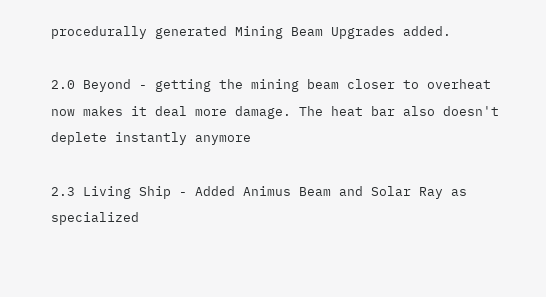procedurally generated Mining Beam Upgrades added.

2.0 Beyond - getting the mining beam closer to overheat now makes it deal more damage. The heat bar also doesn't deplete instantly anymore

2.3 Living Ship - Added Animus Beam and Solar Ray as specialized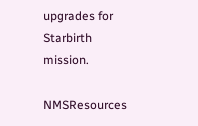upgrades for Starbirth mission.

NMSResources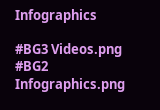Infographics

#BG3 Videos.png
#BG2 Infographics.png